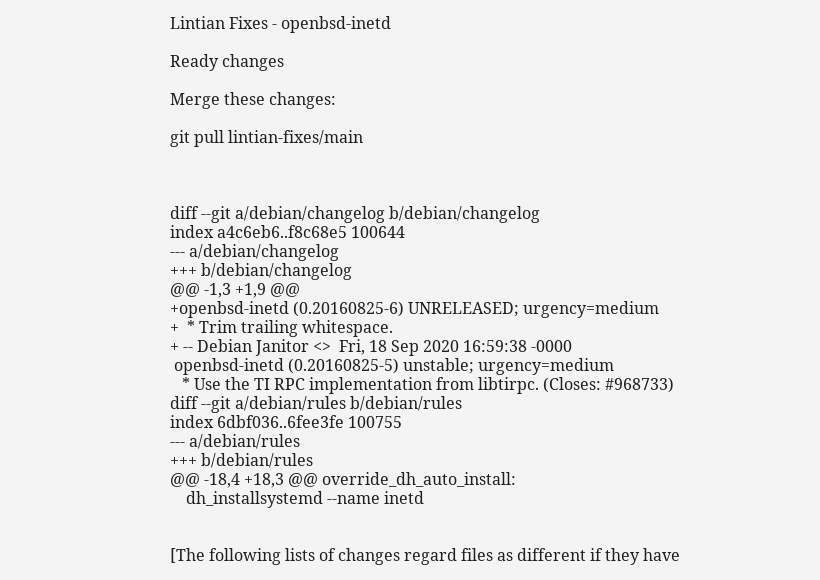Lintian Fixes - openbsd-inetd

Ready changes

Merge these changes:

git pull lintian-fixes/main



diff --git a/debian/changelog b/debian/changelog
index a4c6eb6..f8c68e5 100644
--- a/debian/changelog
+++ b/debian/changelog
@@ -1,3 +1,9 @@
+openbsd-inetd (0.20160825-6) UNRELEASED; urgency=medium
+  * Trim trailing whitespace.
+ -- Debian Janitor <>  Fri, 18 Sep 2020 16:59:38 -0000
 openbsd-inetd (0.20160825-5) unstable; urgency=medium
   * Use the TI RPC implementation from libtirpc. (Closes: #968733)
diff --git a/debian/rules b/debian/rules
index 6dbf036..6fee3fe 100755
--- a/debian/rules
+++ b/debian/rules
@@ -18,4 +18,3 @@ override_dh_auto_install:
    dh_installsystemd --name inetd


[The following lists of changes regard files as different if they have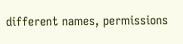different names, permissions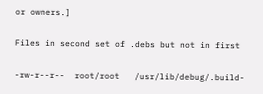or owners.]

Files in second set of .debs but not in first

-rw-r--r--  root/root   /usr/lib/debug/.build-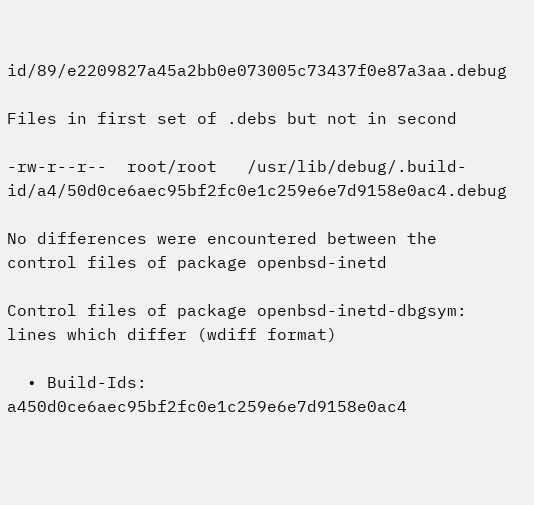id/89/e2209827a45a2bb0e073005c73437f0e87a3aa.debug

Files in first set of .debs but not in second

-rw-r--r--  root/root   /usr/lib/debug/.build-id/a4/50d0ce6aec95bf2fc0e1c259e6e7d9158e0ac4.debug

No differences were encountered between the control files of package openbsd-inetd

Control files of package openbsd-inetd-dbgsym: lines which differ (wdiff format)

  • Build-Ids: a450d0ce6aec95bf2fc0e1c259e6e7d9158e0ac4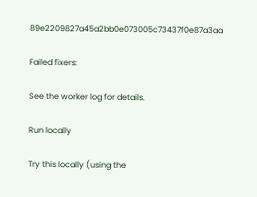89e2209827a45a2bb0e073005c73437f0e87a3aa

Failed fixers:

See the worker log for details.

Run locally

Try this locally (using the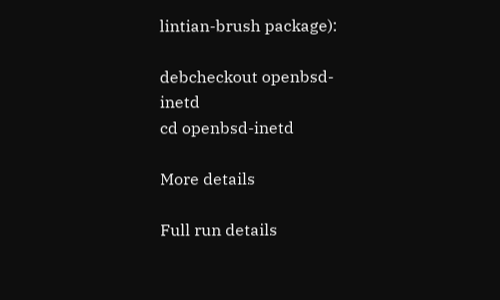lintian-brush package):

debcheckout openbsd-inetd
cd openbsd-inetd

More details

Full run details